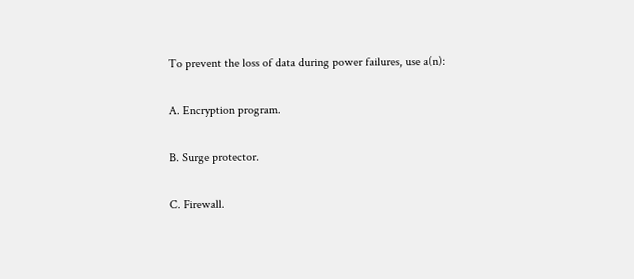To prevent the loss of data during power failures, use a(n):

A. Encryption program.

B. Surge protector.

C. Firewall.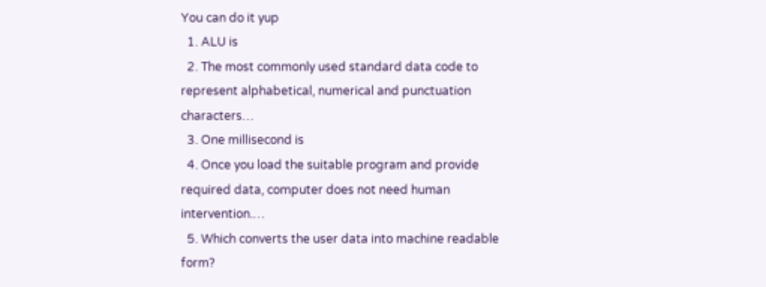You can do it yup
  1. ALU is
  2. The most commonly used standard data code to represent alphabetical, numerical and punctuation characters…
  3. One millisecond is
  4. Once you load the suitable program and provide required data, computer does not need human intervention.…
  5. Which converts the user data into machine readable form?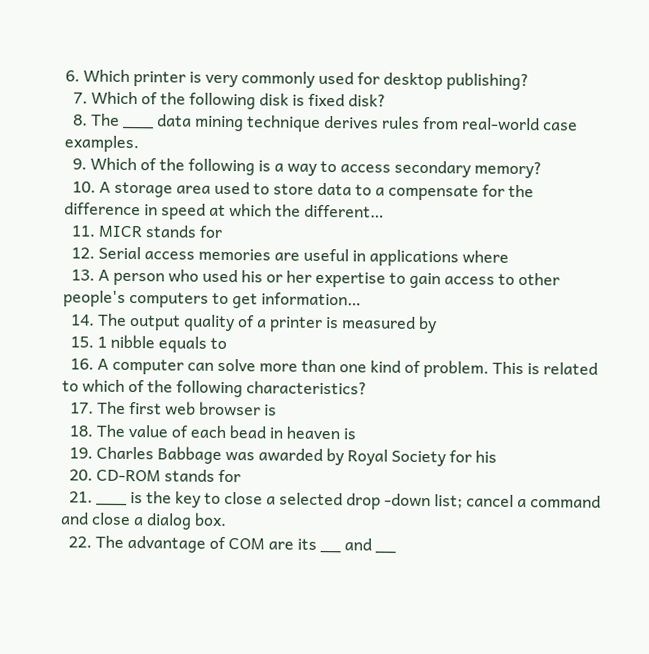6. Which printer is very commonly used for desktop publishing?
  7. Which of the following disk is fixed disk?
  8. The ___ data mining technique derives rules from real-world case examples.
  9. Which of the following is a way to access secondary memory?
  10. A storage area used to store data to a compensate for the difference in speed at which the different…
  11. MICR stands for
  12. Serial access memories are useful in applications where
  13. A person who used his or her expertise to gain access to other people's computers to get information…
  14. The output quality of a printer is measured by
  15. 1 nibble equals to
  16. A computer can solve more than one kind of problem. This is related to which of the following characteristics?
  17. The first web browser is
  18. The value of each bead in heaven is
  19. Charles Babbage was awarded by Royal Society for his
  20. CD-ROM stands for
  21. ___ is the key to close a selected drop -down list; cancel a command and close a dialog box.
  22. The advantage of COM are its __ and __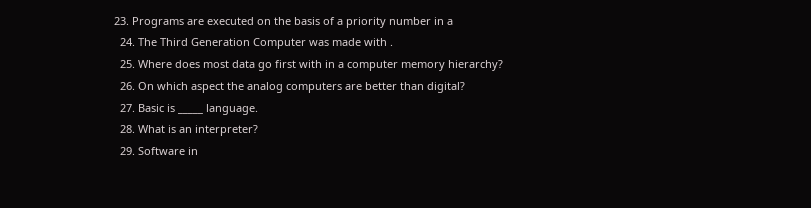23. Programs are executed on the basis of a priority number in a
  24. The Third Generation Computer was made with .
  25. Where does most data go first with in a computer memory hierarchy?
  26. On which aspect the analog computers are better than digital?
  27. Basic is _____ language.
  28. What is an interpreter?
  29. Software in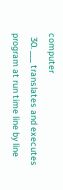computer
  30. ___ translates and executes program at run time line by line